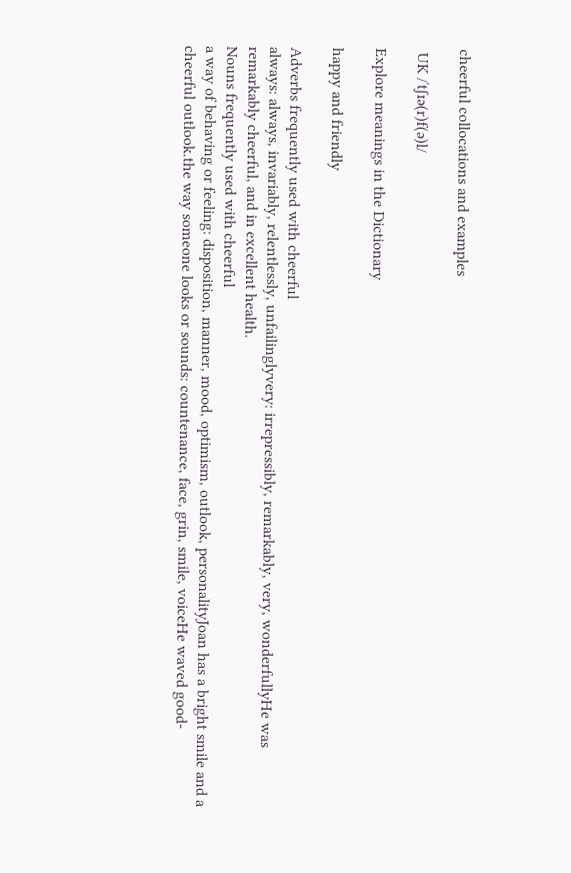cheerful collocations and examples

 UK /ˈtʃɪə(r)f(ə)l/

Explore meanings in the Dictionary

happy and friendly

Adverbs frequently used with cheerful
always: always, invariably, relentlessly, unfailinglyvery: irrepressibly, remarkably, very, wonderfullyHe was remarkably cheerful, and in excellent health.
Nouns frequently used with cheerful
a way of behaving or feeling: disposition, manner, mood, optimism, outlook, personalityJoan has a bright smile and a cheerful outlook.the way someone looks or sounds: countenance, face, grin, smile, voiceHe waved good-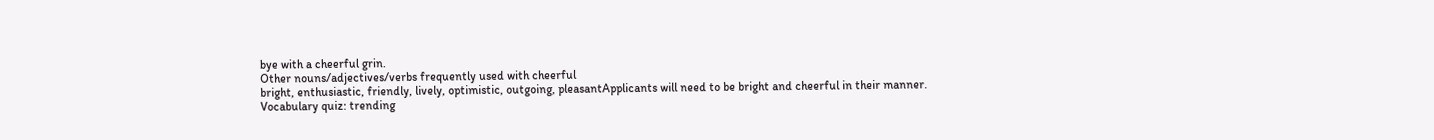bye with a cheerful grin.
Other nouns/adjectives/verbs frequently used with cheerful
bright, enthusiastic, friendly, lively, optimistic, outgoing, pleasantApplicants will need to be bright and cheerful in their manner.
Vocabulary quiz: trending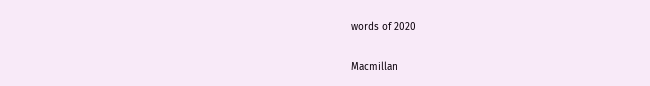words of 2020

Macmillan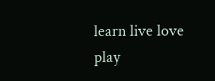learn live love play